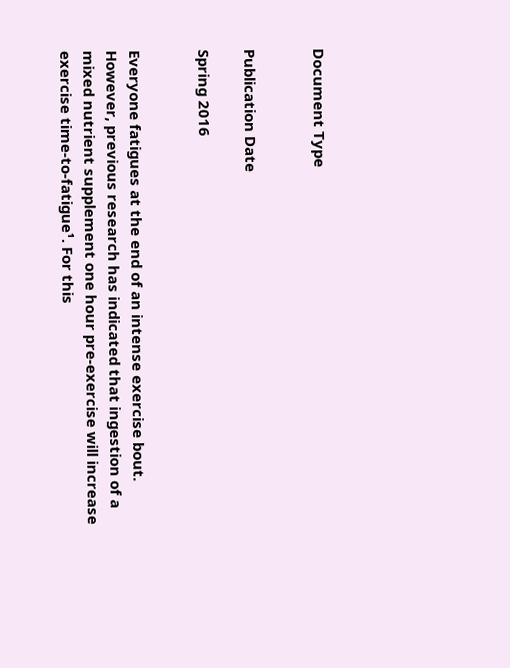Document Type


Publication Date

Spring 2016


Everyone fatigues at the end of an intense exercise bout. However, previous research has indicated that ingestion of a mixed nutrient supplement one hour pre-exercise will increase exercise time-to-fatigue¹. For this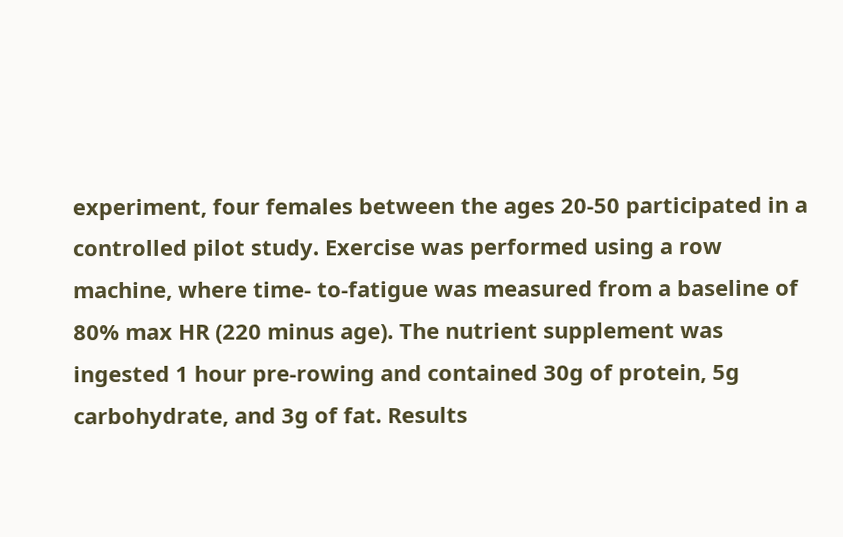experiment, four females between the ages 20-50 participated in a controlled pilot study. Exercise was performed using a row machine, where time- to-fatigue was measured from a baseline of 80% max HR (220 minus age). The nutrient supplement was ingested 1 hour pre-rowing and contained 30g of protein, 5g carbohydrate, and 3g of fat. Results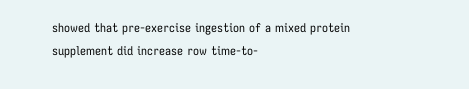showed that pre-exercise ingestion of a mixed protein supplement did increase row time-to-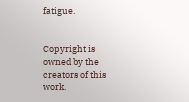fatigue.


Copyright is owned by the creators of this work.